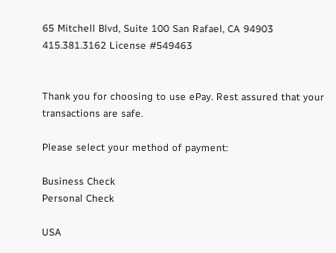65 Mitchell Blvd, Suite 100 San Rafael, CA 94903 415.381.3162 License #549463


Thank you for choosing to use ePay. Rest assured that your transactions are safe.

Please select your method of payment:

Business Check
Personal Check

USA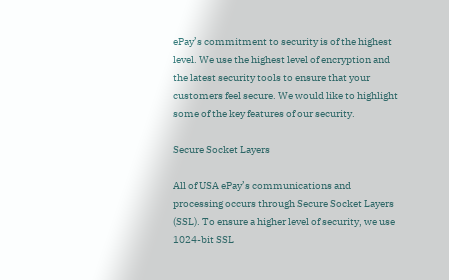ePay’s commitment to security is of the highest level. We use the highest level of encryption and the latest security tools to ensure that your customers feel secure. We would like to highlight some of the key features of our security.

Secure Socket Layers

All of USA ePay’s communications and processing occurs through Secure Socket Layers (SSL). To ensure a higher level of security, we use 1024-bit SSL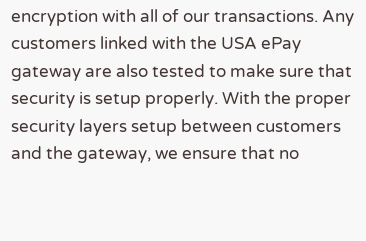encryption with all of our transactions. Any customers linked with the USA ePay gateway are also tested to make sure that security is setup properly. With the proper security layers setup between customers and the gateway, we ensure that no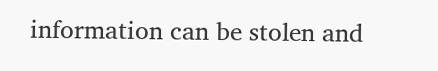information can be stolen and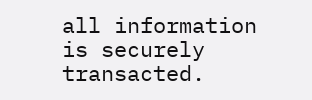all information is securely transacted.